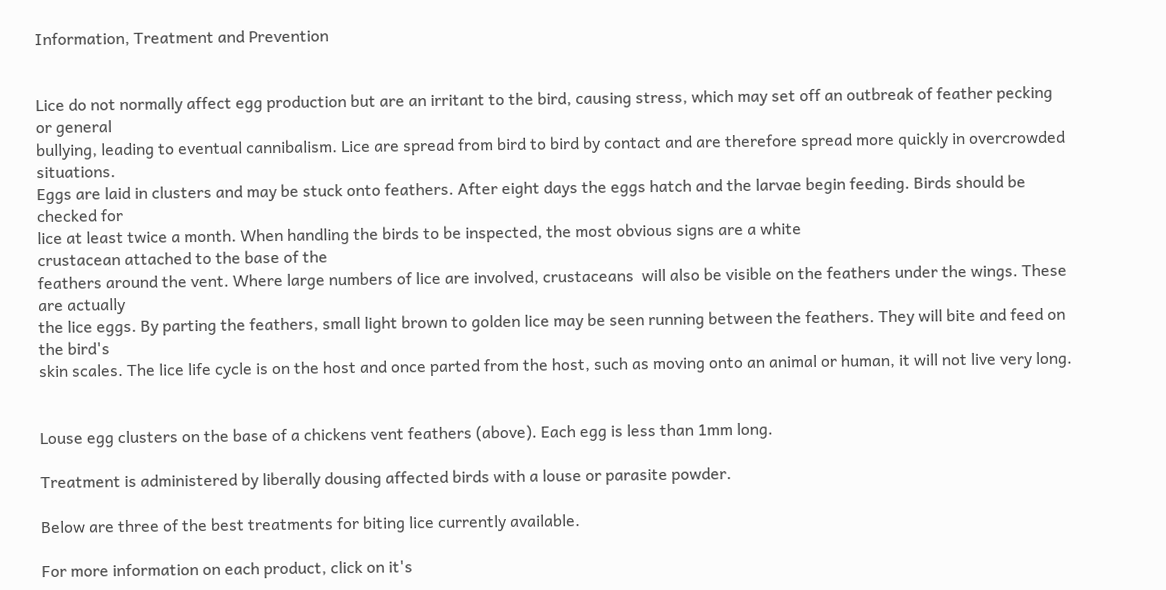Information, Treatment and Prevention


Lice do not normally affect egg production but are an irritant to the bird, causing stress, which may set off an outbreak of feather pecking or general
bullying, leading to eventual cannibalism. Lice are spread from bird to bird by contact and are therefore spread more quickly in overcrowded situations.
Eggs are laid in clusters and may be stuck onto feathers. After eight days the eggs hatch and the larvae begin feeding. Birds should be checked for
lice at least twice a month. When handling the birds to be inspected, the most obvious signs are a white
crustacean attached to the base of the
feathers around the vent. Where large numbers of lice are involved, crustaceans  will also be visible on the feathers under the wings. These are actually
the lice eggs. By parting the feathers, small light brown to golden lice may be seen running between the feathers. They will bite and feed on the bird's
skin scales. The lice life cycle is on the host and once parted from the host, such as moving onto an animal or human, it will not live very long.


Louse egg clusters on the base of a chickens vent feathers (above). Each egg is less than 1mm long.

Treatment is administered by liberally dousing affected birds with a louse or parasite powder.

Below are three of the best treatments for biting lice currently available.

For more information on each product, click on it's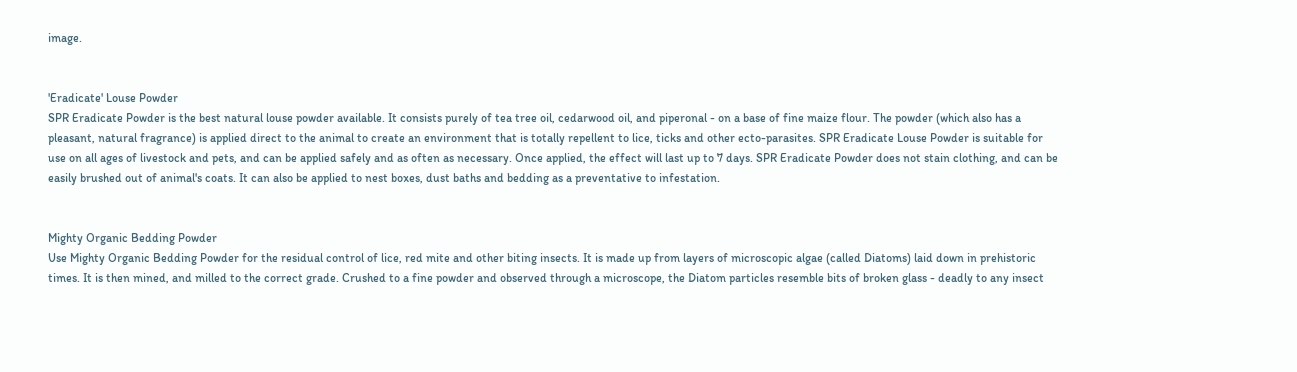image.


'Eradicate' Louse Powder
SPR Eradicate Powder is the best natural louse powder available. It consists purely of tea tree oil, cedarwood oil, and piperonal - on a base of fine maize flour. The powder (which also has a pleasant, natural fragrance) is applied direct to the animal to create an environment that is totally repellent to lice, ticks and other ecto-parasites. SPR Eradicate Louse Powder is suitable for use on all ages of livestock and pets, and can be applied safely and as often as necessary. Once applied, the effect will last up to 7 days. SPR Eradicate Powder does not stain clothing, and can be easily brushed out of animal's coats. It can also be applied to nest boxes, dust baths and bedding as a preventative to infestation.


Mighty Organic Bedding Powder
Use Mighty Organic Bedding Powder for the residual control of lice, red mite and other biting insects. It is made up from layers of microscopic algae (called Diatoms) laid down in prehistoric times. It is then mined, and milled to the correct grade. Crushed to a fine powder and observed through a microscope, the Diatom particles resemble bits of broken glass - deadly to any insect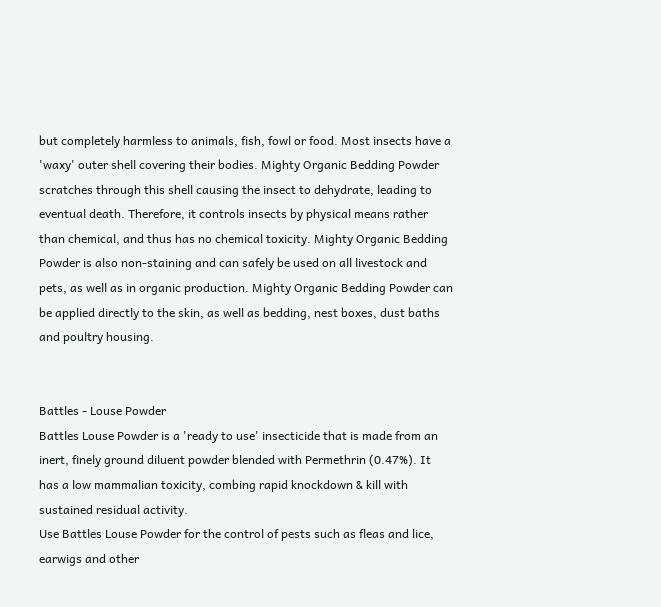but completely harmless to animals, fish, fowl or food. Most insects have a 'waxy' outer shell covering their bodies. Mighty Organic Bedding Powder scratches through this shell causing the insect to dehydrate, leading to eventual death. Therefore, it controls insects by physical means rather than chemical, and thus has no chemical toxicity. Mighty Organic Bedding Powder is also non-staining and can safely be used on all livestock and pets, as well as in organic production. Mighty Organic Bedding Powder can be applied directly to the skin, as well as bedding, nest boxes, dust baths and poultry housing.


Battles - Louse Powder
Battles Louse Powder is a 'ready to use' insecticide that is made from an inert, finely ground diluent powder blended with Permethrin (0.47%). It has a low mammalian toxicity, combing rapid knockdown & kill with sustained residual activity.
Use Battles Louse Powder for the control of pests such as fleas and lice, earwigs and other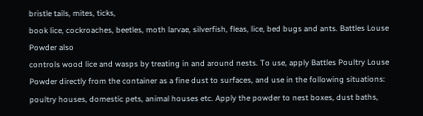bristle tails, mites, ticks,
book lice, cockroaches, beetles, moth larvae, silverfish, fleas, lice, bed bugs and ants. Battles Louse Powder also
controls wood lice and wasps by treating in and around nests. To use, apply Battles Poultry Louse Powder directly from the container as a fine dust to surfaces, and use in the following situations: poultry houses, domestic pets, animal houses etc. Apply the powder to nest boxes, dust baths,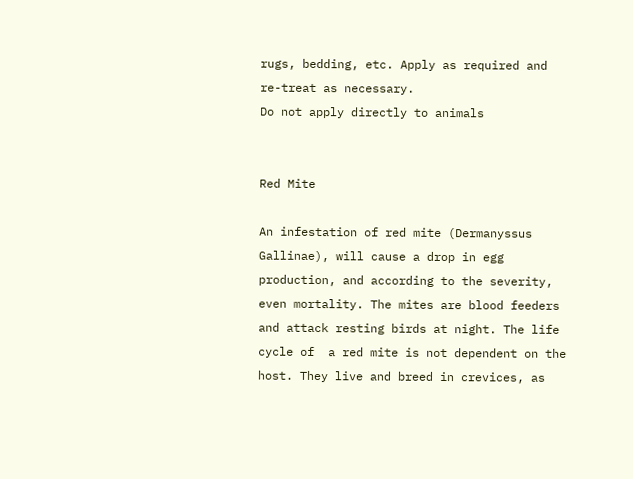rugs, bedding, etc. Apply as required and re-treat as necessary.
Do not apply directly to animals


Red Mite

An infestation of red mite (Dermanyssus Gallinae), will cause a drop in egg production, and according to the severity, even mortality. The mites are blood feeders
and attack resting birds at night. The life cycle of  a red mite is not dependent on the host. They live and breed in crevices, as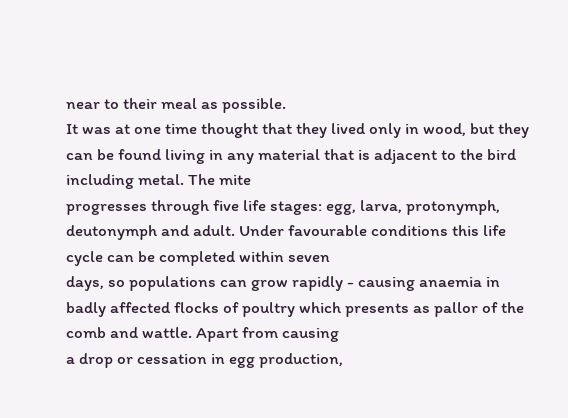near to their meal as possible.
It was at one time thought that they lived only in wood, but they can be found living in any material that is adjacent to the bird including metal. The mite
progresses through five life stages: egg, larva, protonymph, deutonymph and adult. Under favourable conditions this life cycle can be completed within seven
days, so populations can grow rapidly - causing anaemia in badly affected flocks of poultry which presents as pallor of the comb and wattle. Apart from causing
a drop or cessation in egg production,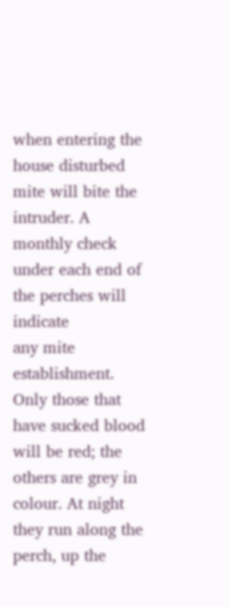when entering the house disturbed mite will bite the intruder. A monthly check under each end of the perches will indicate
any mite establishment. Only those that have sucked blood will be red; the others are grey in colour. At night they run along the perch, up the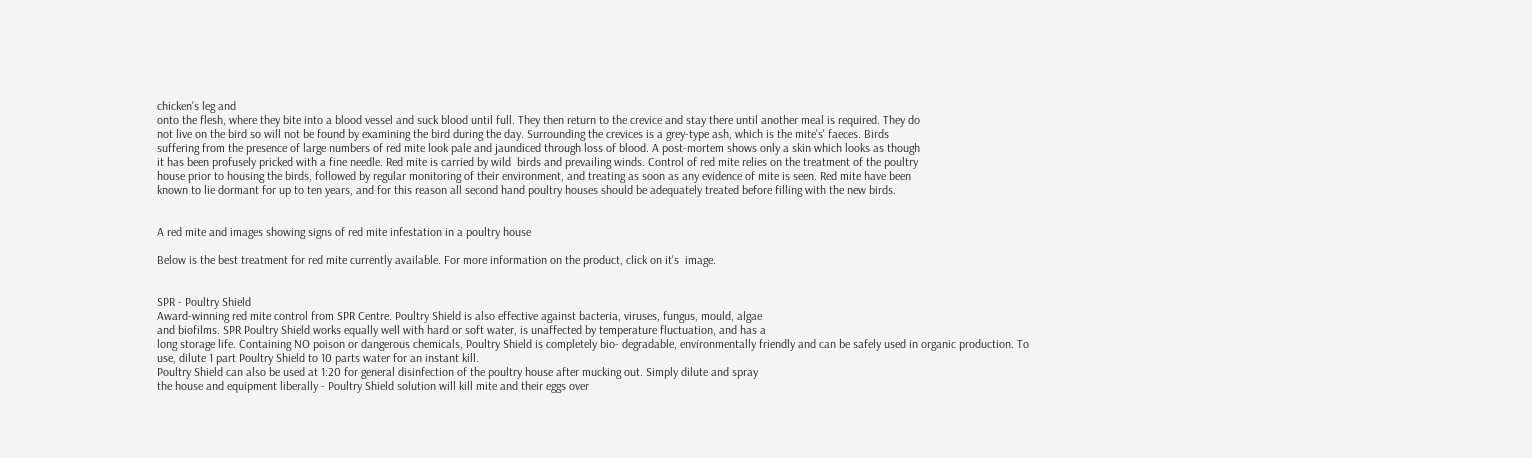chicken's leg and
onto the flesh, where they bite into a blood vessel and suck blood until full. They then return to the crevice and stay there until another meal is required. They do
not live on the bird so will not be found by examining the bird during the day. Surrounding the crevices is a grey-type ash, which is the mite's' faeces. Birds
suffering from the presence of large numbers of red mite look pale and jaundiced through loss of blood. A post-mortem shows only a skin which looks as though
it has been profusely pricked with a fine needle. Red mite is carried by wild  birds and prevailing winds. Control of red mite relies on the treatment of the poultry
house prior to housing the birds, followed by regular monitoring of their environment, and treating as soon as any evidence of mite is seen. Red mite have been
known to lie dormant for up to ten years, and for this reason all second hand poultry houses should be adequately treated before filling with the new birds.


A red mite and images showing signs of red mite infestation in a poultry house

Below is the best treatment for red mite currently available. For more information on the product, click on it's  image.


SPR - Poultry Shield
Award-winning red mite control from SPR Centre. Poultry Shield is also effective against bacteria, viruses, fungus, mould, algae
and biofilms. SPR Poultry Shield works equally well with hard or soft water, is unaffected by temperature fluctuation, and has a
long storage life. Containing NO poison or dangerous chemicals, Poultry Shield is completely bio- degradable, environmentally friendly and can be safely used in organic production. To use, dilute 1 part Poultry Shield to 10 parts water for an instant kill.
Poultry Shield can also be used at 1:20 for general disinfection of the poultry house after mucking out. Simply dilute and spray
the house and equipment liberally - Poultry Shield solution will kill mite and their eggs over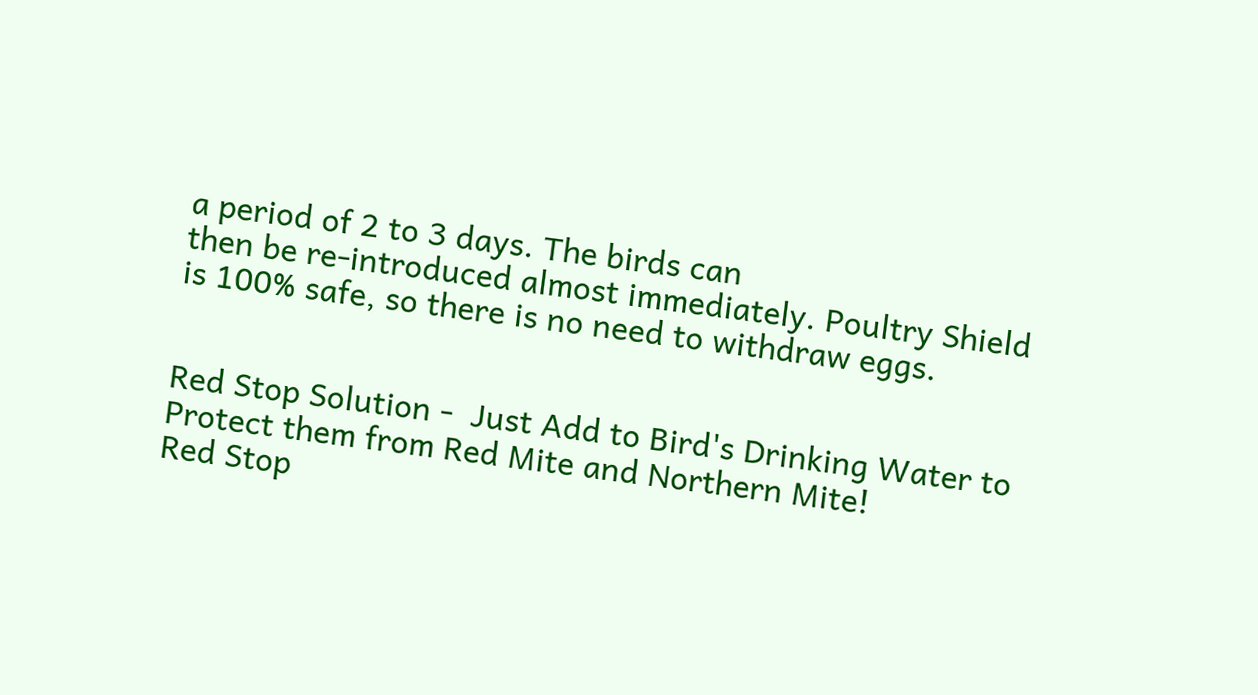a period of 2 to 3 days. The birds can
then be re-introduced almost immediately. Poultry Shield is 100% safe, so there is no need to withdraw eggs.


Red Stop Solution -  Just Add to Bird's Drinking Water to Protect them from Red Mite and Northern Mite!
Red Stop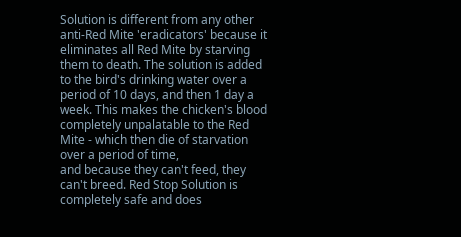Solution is different from any other anti-Red Mite 'eradicators' because it eliminates all Red Mite by starving
them to death. The solution is added to the bird's drinking water over a period of 10 days, and then 1 day a week. This makes the chicken's blood completely unpalatable to the Red Mite - which then die of starvation over a period of time,
and because they can't feed, they can't breed. Red Stop Solution is completely safe and does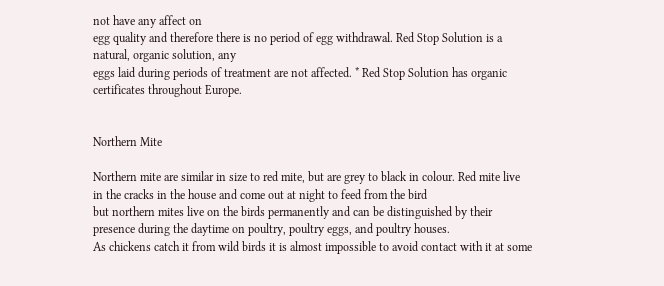not have any affect on
egg quality and therefore there is no period of egg withdrawal. Red Stop Solution is a natural, organic solution, any
eggs laid during periods of treatment are not affected. * Red Stop Solution has organic certificates throughout Europe.


Northern Mite

Northern mite are similar in size to red mite, but are grey to black in colour. Red mite live in the cracks in the house and come out at night to feed from the bird
but northern mites live on the birds permanently and can be distinguished by their presence during the daytime on poultry, poultry eggs, and poultry houses.
As chickens catch it from wild birds it is almost impossible to avoid contact with it at some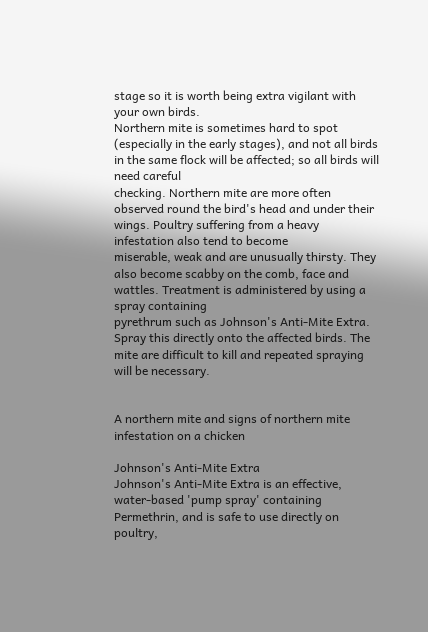stage so it is worth being extra vigilant with your own birds.
Northern mite is sometimes hard to spot (especially in the early stages), and not all birds in the same flock will be affected; so all birds will need careful
checking. Northern mite are more often observed round the bird's head and under their wings. Poultry suffering from a heavy infestation also tend to become
miserable, weak and are unusually thirsty. They also become scabby on the comb, face and wattles. Treatment is administered by using a spray containing
pyrethrum such as Johnson's Anti-Mite Extra. Spray this directly onto the affected birds. The mite are difficult to kill and repeated spraying will be necessary.


A northern mite and signs of northern mite infestation on a chicken

Johnson's Anti-Mite Extra
Johnson's Anti-Mite Extra is an effective, water-based 'pump spray' containing Permethrin, and is safe to use directly on poultry,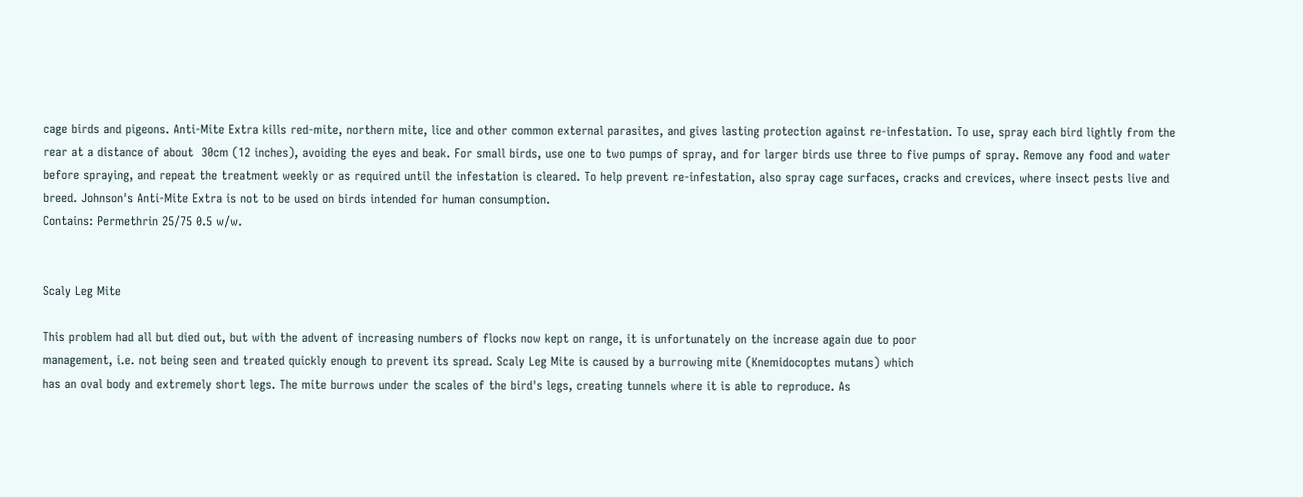cage birds and pigeons. Anti-Mite Extra kills red-mite, northern mite, lice and other common external parasites, and gives lasting protection against re-infestation. To use, spray each bird lightly from the rear at a distance of about  30cm (12 inches), avoiding the eyes and beak. For small birds, use one to two pumps of spray, and for larger birds use three to five pumps of spray. Remove any food and water before spraying, and repeat the treatment weekly or as required until the infestation is cleared. To help prevent re-infestation, also spray cage surfaces, cracks and crevices, where insect pests live and breed. Johnson's Anti-Mite Extra is not to be used on birds intended for human consumption.
Contains: Permethrin 25/75 0.5 w/w.


Scaly Leg Mite

This problem had all but died out, but with the advent of increasing numbers of flocks now kept on range, it is unfortunately on the increase again due to poor
management, i.e. not being seen and treated quickly enough to prevent its spread. Scaly Leg Mite is caused by a burrowing mite (Knemidocoptes mutans) which
has an oval body and extremely short legs. The mite burrows under the scales of the bird's legs, creating tunnels where it is able to reproduce. As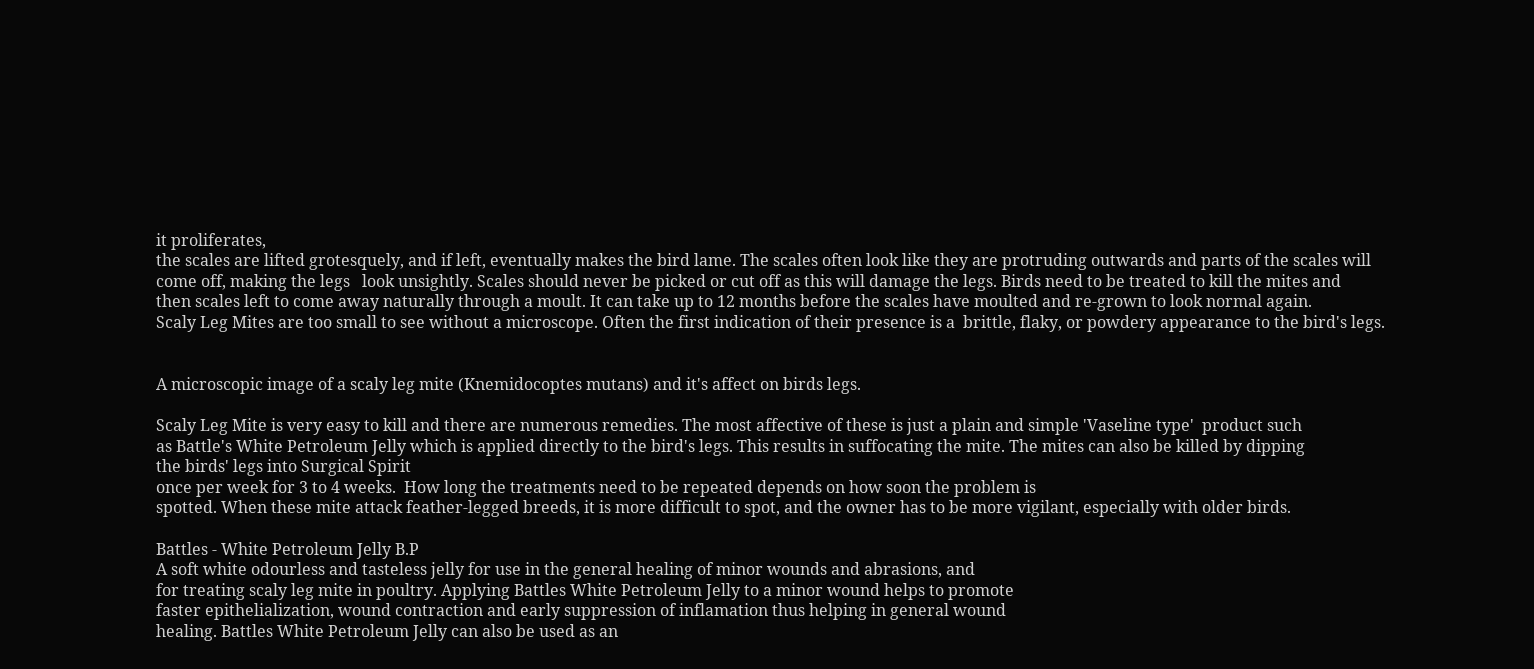it proliferates,
the scales are lifted grotesquely, and if left, eventually makes the bird lame. The scales often look like they are protruding outwards and parts of the scales will
come off, making the legs   look unsightly. Scales should never be picked or cut off as this will damage the legs. Birds need to be treated to kill the mites and
then scales left to come away naturally through a moult. It can take up to 12 months before the scales have moulted and re-grown to look normal again.
Scaly Leg Mites are too small to see without a microscope. Often the first indication of their presence is a  brittle, flaky, or powdery appearance to the bird's legs.


A microscopic image of a scaly leg mite (Knemidocoptes mutans) and it's affect on birds legs.

Scaly Leg Mite is very easy to kill and there are numerous remedies. The most affective of these is just a plain and simple 'Vaseline type'  product such
as Battle's White Petroleum Jelly which is applied directly to the bird's legs. This results in suffocating the mite. The mites can also be killed by dipping
the birds' legs into Surgical Spirit
once per week for 3 to 4 weeks.  How long the treatments need to be repeated depends on how soon the problem is
spotted. When these mite attack feather-legged breeds, it is more difficult to spot, and the owner has to be more vigilant, especially with older birds.

Battles - White Petroleum Jelly B.P
A soft white odourless and tasteless jelly for use in the general healing of minor wounds and abrasions, and
for treating scaly leg mite in poultry. Applying Battles White Petroleum Jelly to a minor wound helps to promote
faster epithelialization, wound contraction and early suppression of inflamation thus helping in general wound
healing. Battles White Petroleum Jelly can also be used as an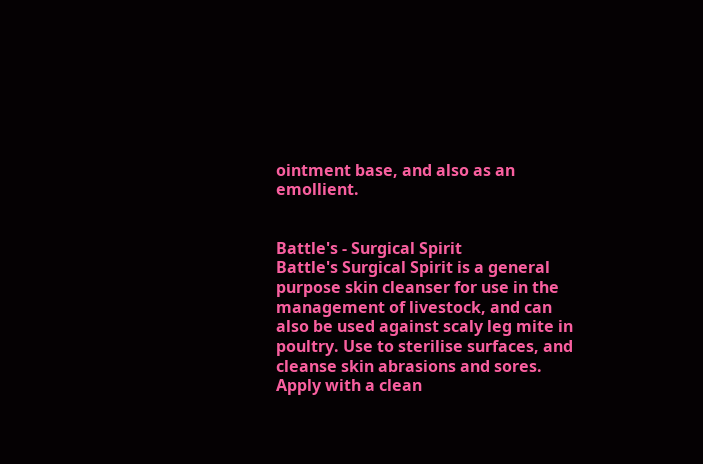ointment base, and also as an emollient.


Battle's - Surgical Spirit
Battle's Surgical Spirit is a general purpose skin cleanser for use in the management of livestock, and can
also be used against scaly leg mite in poultry. Use to sterilise surfaces, and cleanse skin abrasions and sores.
Apply with a clean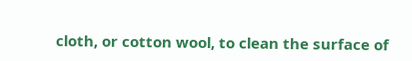cloth, or cotton wool, to clean the surface of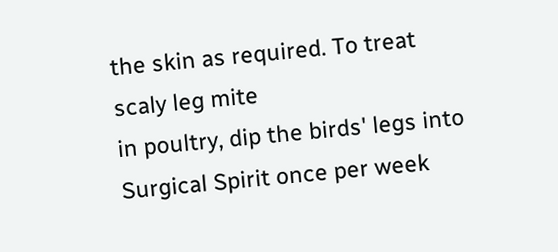the skin as required. To treat scaly leg mite
in poultry, dip the birds' legs into Surgical Spirit once per week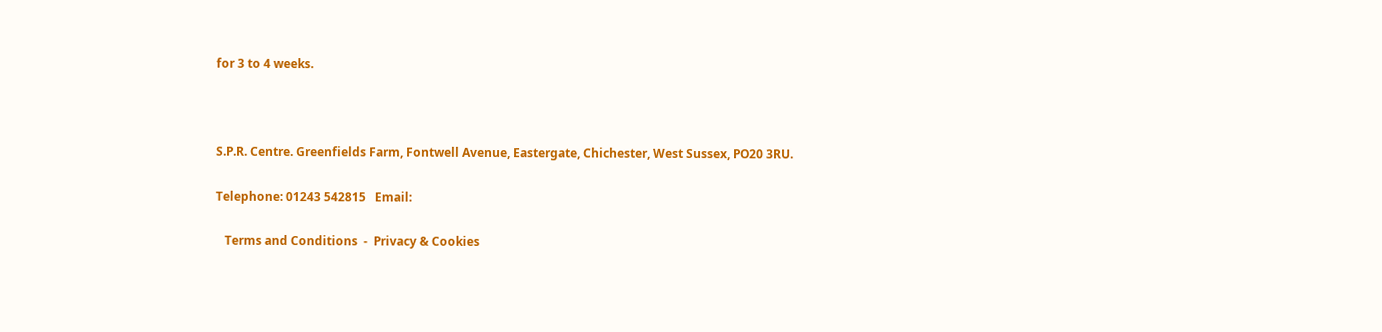for 3 to 4 weeks.



S.P.R. Centre. Greenfields Farm, Fontwell Avenue, Eastergate, Chichester, West Sussex, PO20 3RU.

Telephone: 01243 542815   Email:

   Terms and Conditions  -  Privacy & Cookies